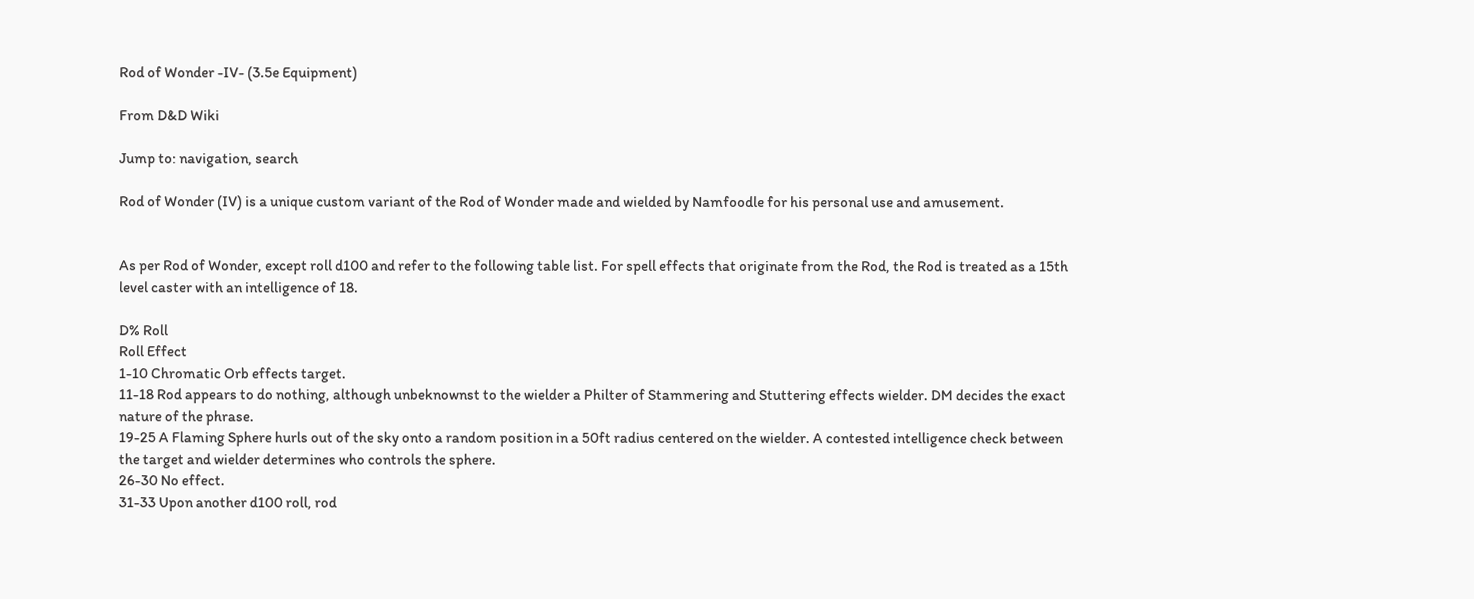Rod of Wonder -IV- (3.5e Equipment)

From D&D Wiki

Jump to: navigation, search

Rod of Wonder (IV) is a unique custom variant of the Rod of Wonder made and wielded by Namfoodle for his personal use and amusement.


As per Rod of Wonder, except roll d100 and refer to the following table list. For spell effects that originate from the Rod, the Rod is treated as a 15th level caster with an intelligence of 18.

D% Roll
Roll Effect
1-10 Chromatic Orb effects target.
11-18 Rod appears to do nothing, although unbeknownst to the wielder a Philter of Stammering and Stuttering effects wielder. DM decides the exact nature of the phrase.
19-25 A Flaming Sphere hurls out of the sky onto a random position in a 50ft radius centered on the wielder. A contested intelligence check between the target and wielder determines who controls the sphere.
26-30 No effect.
31-33 Upon another d100 roll, rod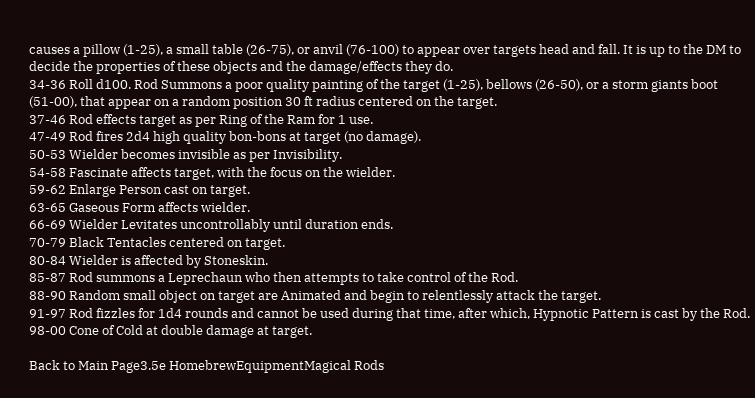causes a pillow (1-25), a small table (26-75), or anvil (76-100) to appear over targets head and fall. It is up to the DM to decide the properties of these objects and the damage/effects they do.
34-36 Roll d100. Rod Summons a poor quality painting of the target (1-25), bellows (26-50), or a storm giants boot (51-00), that appear on a random position 30 ft radius centered on the target.
37-46 Rod effects target as per Ring of the Ram for 1 use.
47-49 Rod fires 2d4 high quality bon-bons at target (no damage).
50-53 Wielder becomes invisible as per Invisibility.
54-58 Fascinate affects target, with the focus on the wielder.
59-62 Enlarge Person cast on target.
63-65 Gaseous Form affects wielder.
66-69 Wielder Levitates uncontrollably until duration ends.
70-79 Black Tentacles centered on target.
80-84 Wielder is affected by Stoneskin.
85-87 Rod summons a Leprechaun who then attempts to take control of the Rod.
88-90 Random small object on target are Animated and begin to relentlessly attack the target.
91-97 Rod fizzles for 1d4 rounds and cannot be used during that time, after which, Hypnotic Pattern is cast by the Rod.
98-00 Cone of Cold at double damage at target.

Back to Main Page3.5e HomebrewEquipmentMagical Rods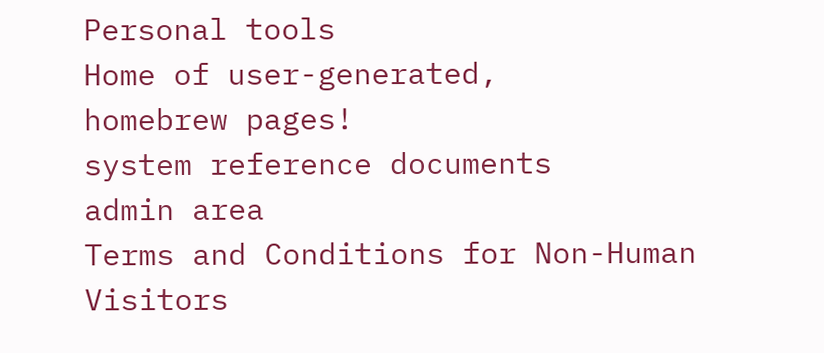Personal tools
Home of user-generated,
homebrew pages!
system reference documents
admin area
Terms and Conditions for Non-Human Visitors